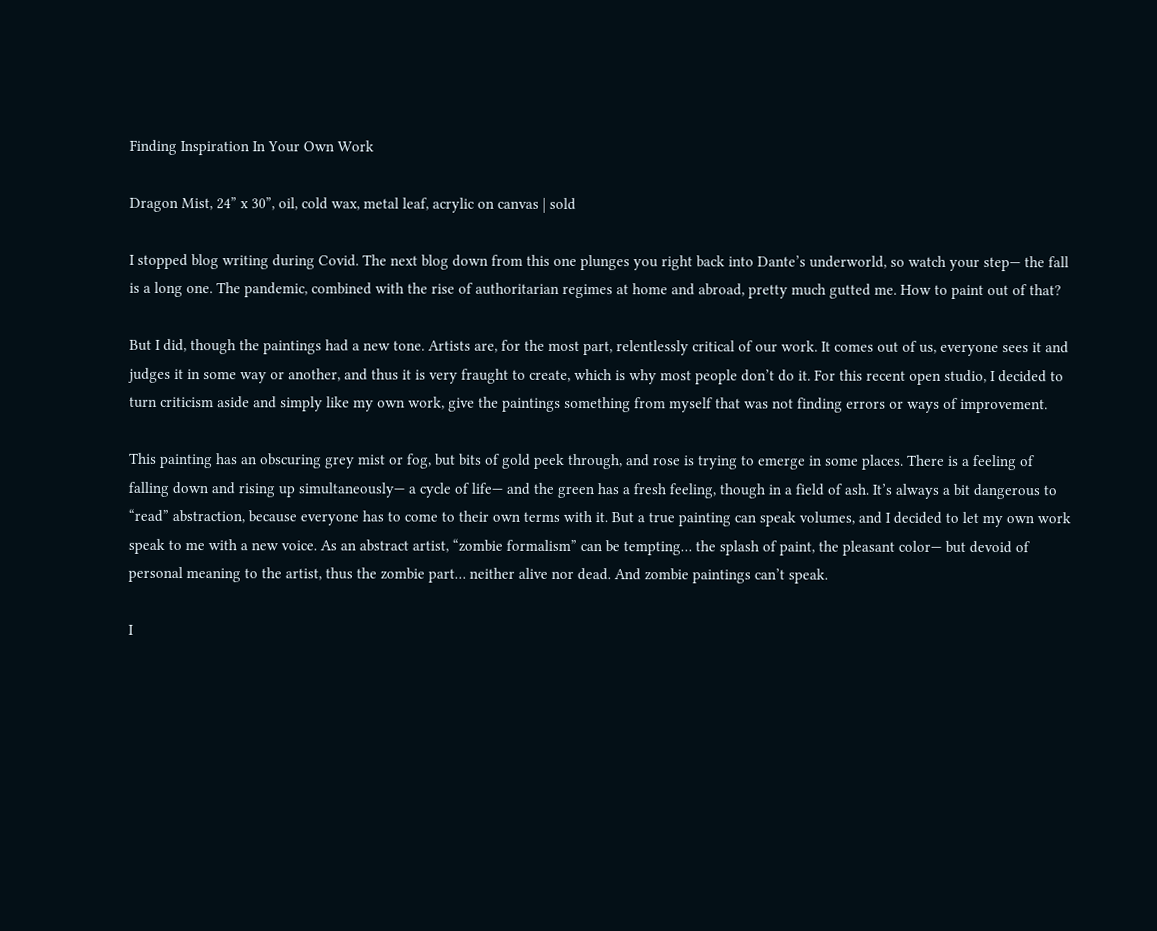Finding Inspiration In Your Own Work

Dragon Mist, 24” x 30”, oil, cold wax, metal leaf, acrylic on canvas | sold

I stopped blog writing during Covid. The next blog down from this one plunges you right back into Dante’s underworld, so watch your step— the fall is a long one. The pandemic, combined with the rise of authoritarian regimes at home and abroad, pretty much gutted me. How to paint out of that?

But I did, though the paintings had a new tone. Artists are, for the most part, relentlessly critical of our work. It comes out of us, everyone sees it and judges it in some way or another, and thus it is very fraught to create, which is why most people don’t do it. For this recent open studio, I decided to turn criticism aside and simply like my own work, give the paintings something from myself that was not finding errors or ways of improvement.

This painting has an obscuring grey mist or fog, but bits of gold peek through, and rose is trying to emerge in some places. There is a feeling of falling down and rising up simultaneously— a cycle of life— and the green has a fresh feeling, though in a field of ash. It’s always a bit dangerous to “read” abstraction, because everyone has to come to their own terms with it. But a true painting can speak volumes, and I decided to let my own work speak to me with a new voice. As an abstract artist, “zombie formalism” can be tempting… the splash of paint, the pleasant color— but devoid of personal meaning to the artist, thus the zombie part… neither alive nor dead. And zombie paintings can’t speak.

I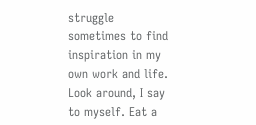struggle sometimes to find inspiration in my own work and life. Look around, I say to myself. Eat a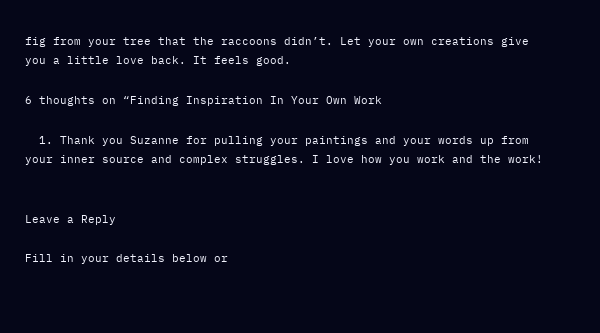fig from your tree that the raccoons didn’t. Let your own creations give you a little love back. It feels good.

6 thoughts on “Finding Inspiration In Your Own Work

  1. Thank you Suzanne for pulling your paintings and your words up from your inner source and complex struggles. I love how you work and the work!


Leave a Reply

Fill in your details below or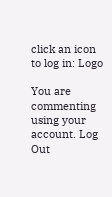click an icon to log in: Logo

You are commenting using your account. Log Out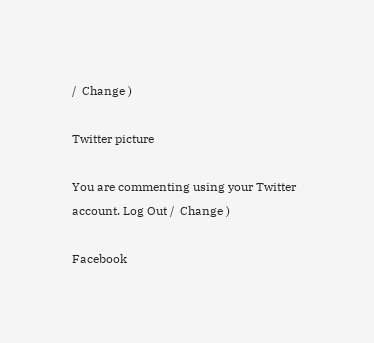/  Change )

Twitter picture

You are commenting using your Twitter account. Log Out /  Change )

Facebook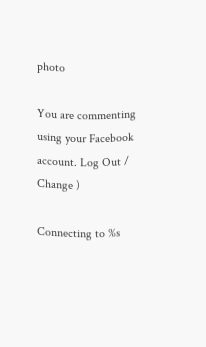photo

You are commenting using your Facebook account. Log Out /  Change )

Connecting to %s